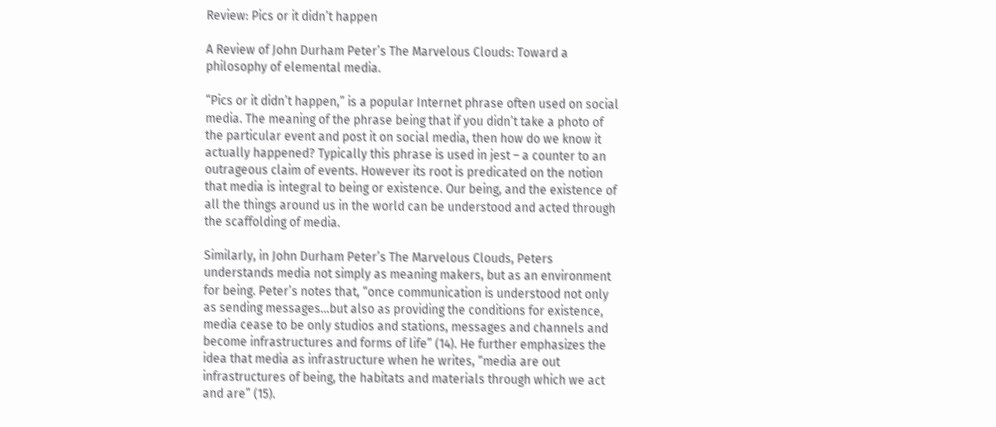Review: Pics or it didn’t happen

A Review of John Durham Peter’s The Marvelous Clouds: Toward a philosophy of elemental media.

“Pics or it didn’t happen,” is a popular Internet phrase often used on social media. The meaning of the phrase being that if you didn’t take a photo of the particular event and post it on social media, then how do we know it actually happened? Typically this phrase is used in jest – a counter to an outrageous claim of events. However its root is predicated on the notion that media is integral to being or existence. Our being, and the existence of all the things around us in the world can be understood and acted through the scaffolding of media.

Similarly, in John Durham Peter’s The Marvelous Clouds, Peters understands media not simply as meaning makers, but as an environment for being. Peter’s notes that, “once communication is understood not only as sending messages…but also as providing the conditions for existence, media cease to be only studios and stations, messages and channels and become infrastructures and forms of life” (14). He further emphasizes the idea that media as infrastructure when he writes, “media are out infrastructures of being, the habitats and materials through which we act and are” (15).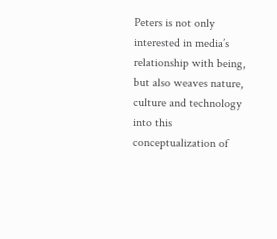Peters is not only interested in media’s relationship with being, but also weaves nature, culture and technology into this conceptualization of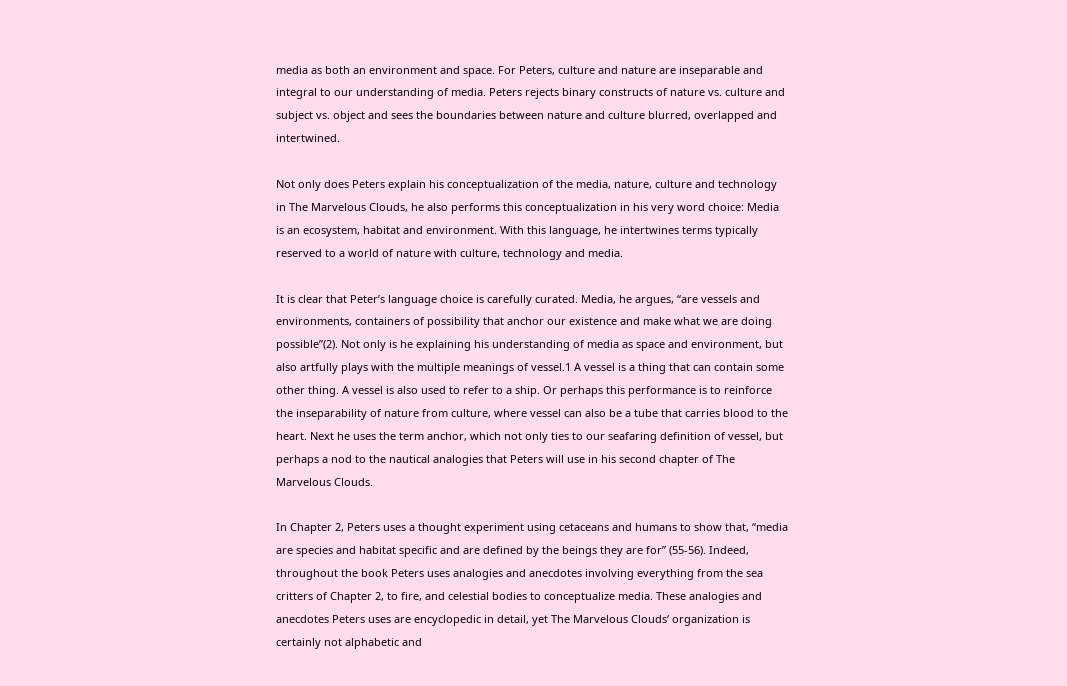media as both an environment and space. For Peters, culture and nature are inseparable and integral to our understanding of media. Peters rejects binary constructs of nature vs. culture and subject vs. object and sees the boundaries between nature and culture blurred, overlapped and intertwined.

Not only does Peters explain his conceptualization of the media, nature, culture and technology in The Marvelous Clouds, he also performs this conceptualization in his very word choice: Media is an ecosystem, habitat and environment. With this language, he intertwines terms typically reserved to a world of nature with culture, technology and media.

It is clear that Peter’s language choice is carefully curated. Media, he argues, “are vessels and environments, containers of possibility that anchor our existence and make what we are doing possible”(2). Not only is he explaining his understanding of media as space and environment, but also artfully plays with the multiple meanings of vessel.1 A vessel is a thing that can contain some other thing. A vessel is also used to refer to a ship. Or perhaps this performance is to reinforce the inseparability of nature from culture, where vessel can also be a tube that carries blood to the heart. Next he uses the term anchor, which not only ties to our seafaring definition of vessel, but perhaps a nod to the nautical analogies that Peters will use in his second chapter of The Marvelous Clouds.

In Chapter 2, Peters uses a thought experiment using cetaceans and humans to show that, “media are species and habitat specific and are defined by the beings they are for” (55-56). Indeed, throughout the book Peters uses analogies and anecdotes involving everything from the sea critters of Chapter 2, to fire, and celestial bodies to conceptualize media. These analogies and anecdotes Peters uses are encyclopedic in detail, yet The Marvelous Clouds‘ organization is certainly not alphabetic and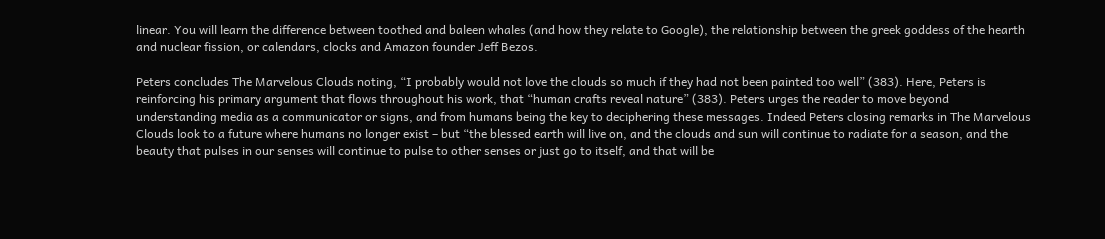linear. You will learn the difference between toothed and baleen whales (and how they relate to Google), the relationship between the greek goddess of the hearth and nuclear fission, or calendars, clocks and Amazon founder Jeff Bezos.

Peters concludes The Marvelous Clouds noting, “I probably would not love the clouds so much if they had not been painted too well” (383). Here, Peters is reinforcing his primary argument that flows throughout his work, that “human crafts reveal nature” (383). Peters urges the reader to move beyond understanding media as a communicator or signs, and from humans being the key to deciphering these messages. Indeed Peters closing remarks in The Marvelous Clouds look to a future where humans no longer exist – but “the blessed earth will live on, and the clouds and sun will continue to radiate for a season, and the beauty that pulses in our senses will continue to pulse to other senses or just go to itself, and that will be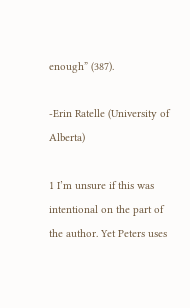enough” (387).

-Erin Ratelle (University of Alberta)

1 I’m unsure if this was intentional on the part of the author. Yet Peters uses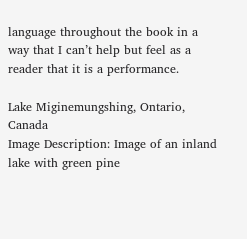language throughout the book in a way that I can’t help but feel as a reader that it is a performance.

Lake Miginemungshing, Ontario, Canada
Image Description: Image of an inland lake with green pine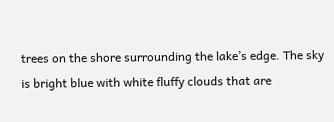trees on the shore surrounding the lake’s edge. The sky is bright blue with white fluffy clouds that are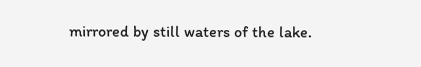mirrored by still waters of the lake.